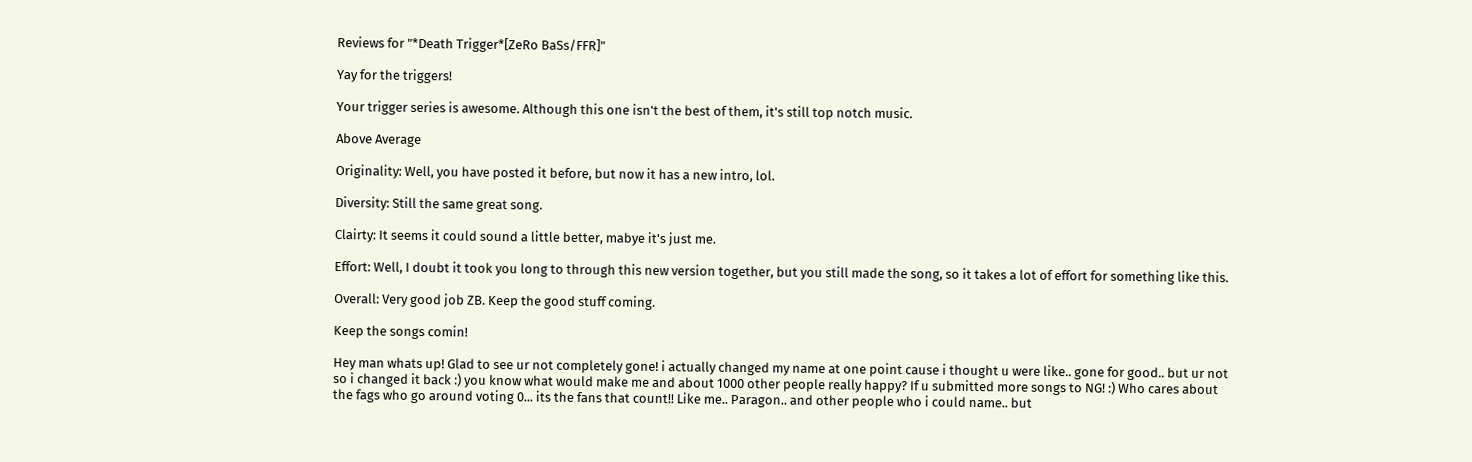Reviews for "*Death Trigger*[ZeRo BaSs/FFR]"

Yay for the triggers!

Your trigger series is awesome. Although this one isn't the best of them, it's still top notch music.

Above Average

Originality: Well, you have posted it before, but now it has a new intro, lol.

Diversity: Still the same great song.

Clairty: It seems it could sound a little better, mabye it's just me.

Effort: Well, I doubt it took you long to through this new version together, but you still made the song, so it takes a lot of effort for something like this.

Overall: Very good job ZB. Keep the good stuff coming.

Keep the songs comin!

Hey man whats up! Glad to see ur not completely gone! i actually changed my name at one point cause i thought u were like.. gone for good.. but ur not so i changed it back :) you know what would make me and about 1000 other people really happy? If u submitted more songs to NG! :) Who cares about the fags who go around voting 0... its the fans that count!! Like me.. Paragon.. and other people who i could name.. but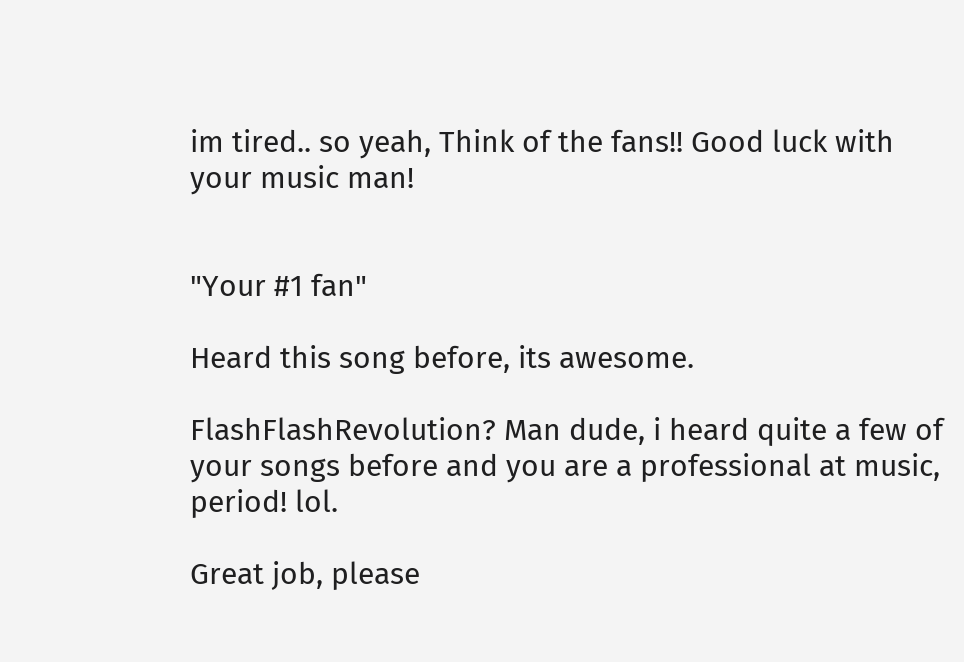im tired.. so yeah, Think of the fans!! Good luck with your music man!


"Your #1 fan"

Heard this song before, its awesome.

FlashFlashRevolution? Man dude, i heard quite a few of your songs before and you are a professional at music, period! lol.

Great job, please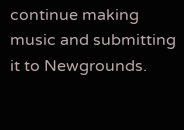continue making music and submitting it to Newgrounds.